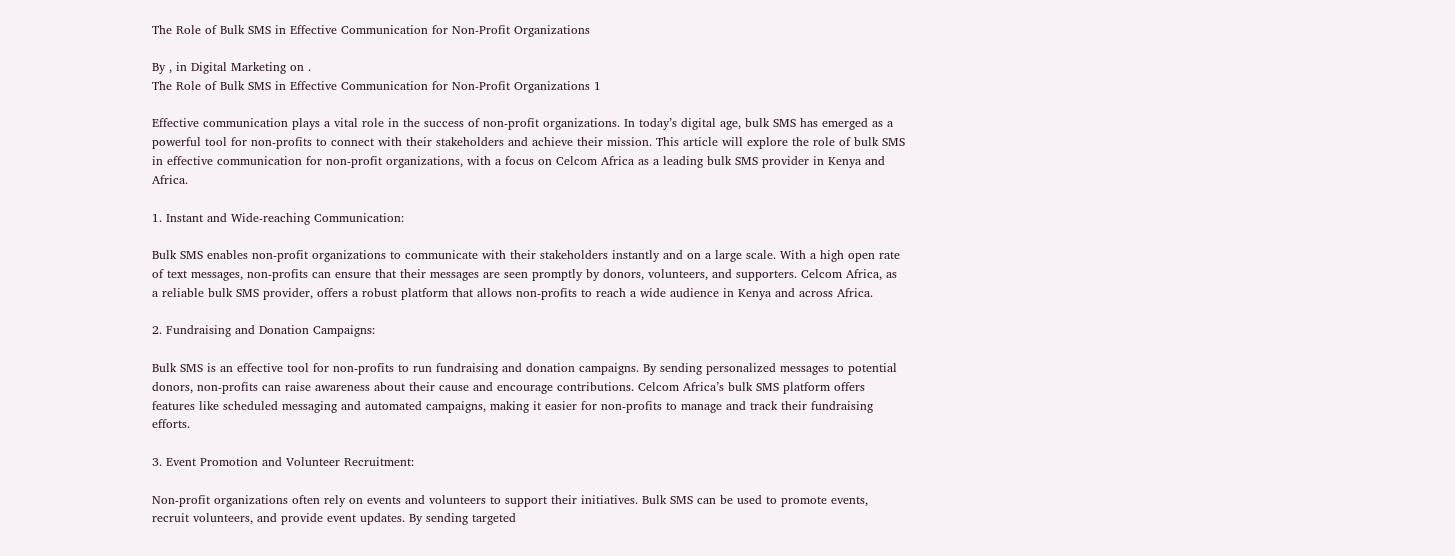The Role of Bulk SMS in Effective Communication for Non-Profit Organizations

By , in Digital Marketing on .
The Role of Bulk SMS in Effective Communication for Non-Profit Organizations 1

Effective communication plays a vital role in the success of non-profit organizations. In today’s digital age, bulk SMS has emerged as a powerful tool for non-profits to connect with their stakeholders and achieve their mission. This article will explore the role of bulk SMS in effective communication for non-profit organizations, with a focus on Celcom Africa as a leading bulk SMS provider in Kenya and Africa.

1. Instant and Wide-reaching Communication:

Bulk SMS enables non-profit organizations to communicate with their stakeholders instantly and on a large scale. With a high open rate of text messages, non-profits can ensure that their messages are seen promptly by donors, volunteers, and supporters. Celcom Africa, as a reliable bulk SMS provider, offers a robust platform that allows non-profits to reach a wide audience in Kenya and across Africa.

2. Fundraising and Donation Campaigns:

Bulk SMS is an effective tool for non-profits to run fundraising and donation campaigns. By sending personalized messages to potential donors, non-profits can raise awareness about their cause and encourage contributions. Celcom Africa’s bulk SMS platform offers features like scheduled messaging and automated campaigns, making it easier for non-profits to manage and track their fundraising efforts.

3. Event Promotion and Volunteer Recruitment:

Non-profit organizations often rely on events and volunteers to support their initiatives. Bulk SMS can be used to promote events, recruit volunteers, and provide event updates. By sending targeted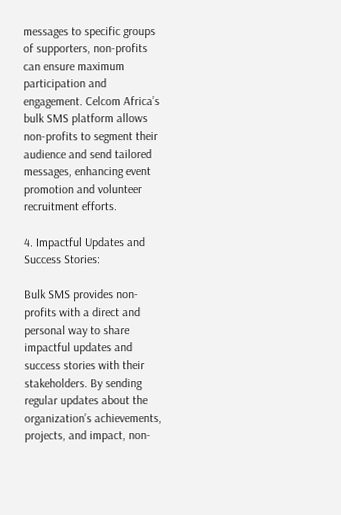messages to specific groups of supporters, non-profits can ensure maximum participation and engagement. Celcom Africa’s bulk SMS platform allows non-profits to segment their audience and send tailored messages, enhancing event promotion and volunteer recruitment efforts.

4. Impactful Updates and Success Stories:

Bulk SMS provides non-profits with a direct and personal way to share impactful updates and success stories with their stakeholders. By sending regular updates about the organization’s achievements, projects, and impact, non-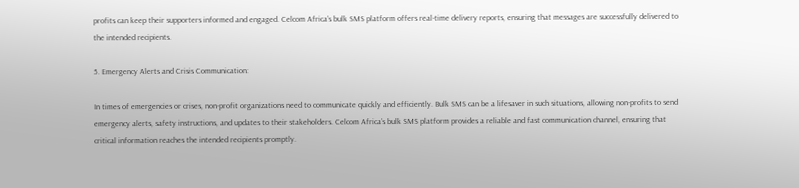profits can keep their supporters informed and engaged. Celcom Africa’s bulk SMS platform offers real-time delivery reports, ensuring that messages are successfully delivered to the intended recipients.

5. Emergency Alerts and Crisis Communication:

In times of emergencies or crises, non-profit organizations need to communicate quickly and efficiently. Bulk SMS can be a lifesaver in such situations, allowing non-profits to send emergency alerts, safety instructions, and updates to their stakeholders. Celcom Africa’s bulk SMS platform provides a reliable and fast communication channel, ensuring that critical information reaches the intended recipients promptly.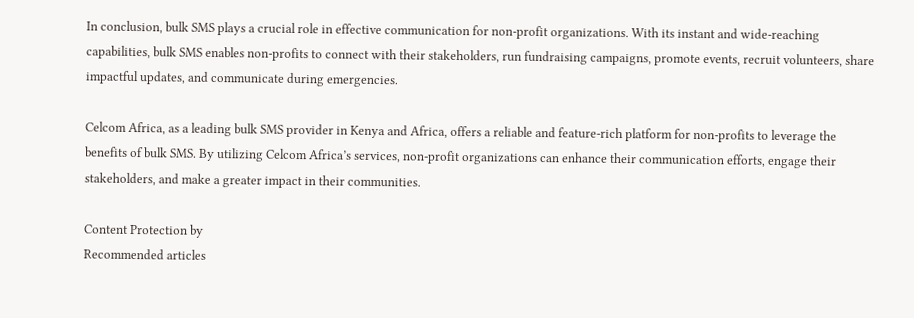In conclusion, bulk SMS plays a crucial role in effective communication for non-profit organizations. With its instant and wide-reaching capabilities, bulk SMS enables non-profits to connect with their stakeholders, run fundraising campaigns, promote events, recruit volunteers, share impactful updates, and communicate during emergencies.

Celcom Africa, as a leading bulk SMS provider in Kenya and Africa, offers a reliable and feature-rich platform for non-profits to leverage the benefits of bulk SMS. By utilizing Celcom Africa’s services, non-profit organizations can enhance their communication efforts, engage their stakeholders, and make a greater impact in their communities.

Content Protection by
Recommended articles